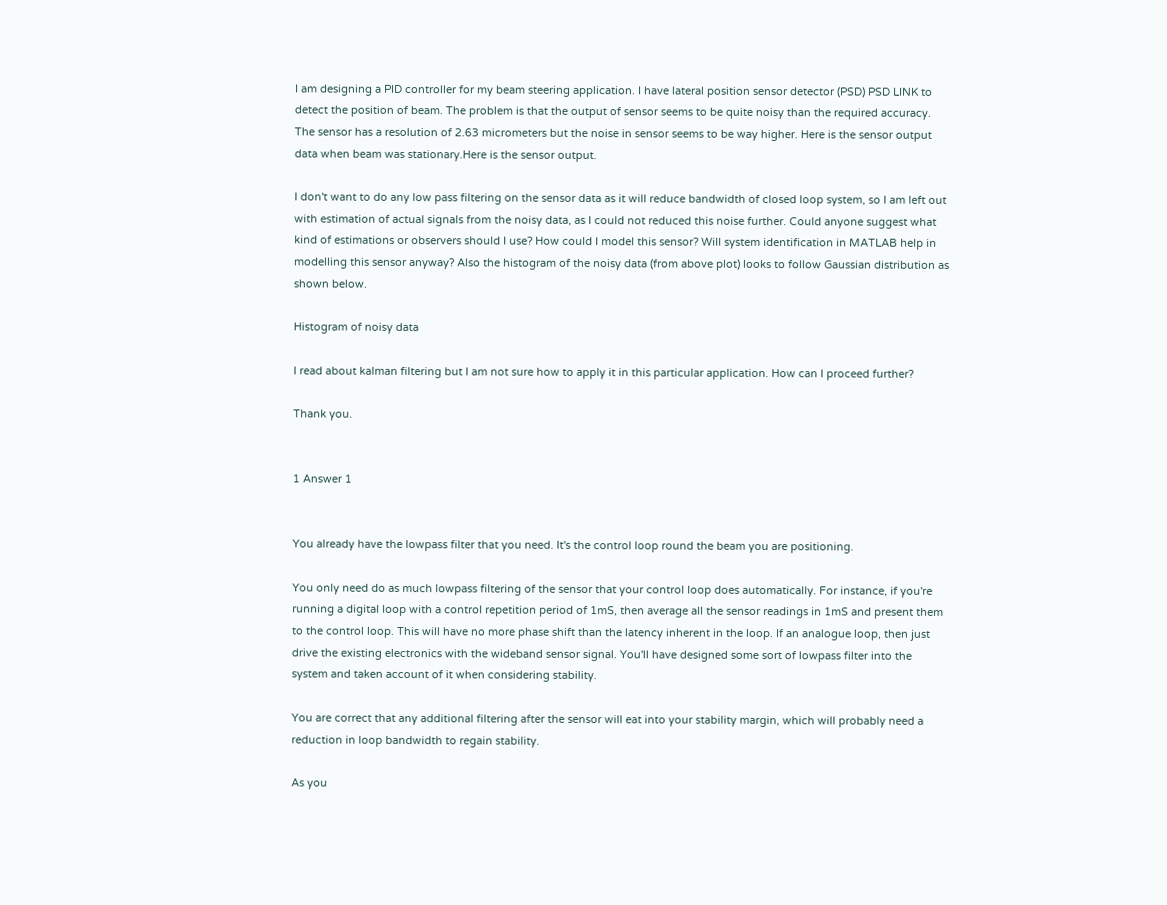I am designing a PID controller for my beam steering application. I have lateral position sensor detector (PSD) PSD LINK to detect the position of beam. The problem is that the output of sensor seems to be quite noisy than the required accuracy. The sensor has a resolution of 2.63 micrometers but the noise in sensor seems to be way higher. Here is the sensor output data when beam was stationary.Here is the sensor output.

I don't want to do any low pass filtering on the sensor data as it will reduce bandwidth of closed loop system, so I am left out with estimation of actual signals from the noisy data, as I could not reduced this noise further. Could anyone suggest what kind of estimations or observers should I use? How could I model this sensor? Will system identification in MATLAB help in modelling this sensor anyway? Also the histogram of the noisy data (from above plot) looks to follow Gaussian distribution as shown below.

Histogram of noisy data

I read about kalman filtering but I am not sure how to apply it in this particular application. How can I proceed further?

Thank you.


1 Answer 1


You already have the lowpass filter that you need. It's the control loop round the beam you are positioning.

You only need do as much lowpass filtering of the sensor that your control loop does automatically. For instance, if you're running a digital loop with a control repetition period of 1mS, then average all the sensor readings in 1mS and present them to the control loop. This will have no more phase shift than the latency inherent in the loop. If an analogue loop, then just drive the existing electronics with the wideband sensor signal. You'll have designed some sort of lowpass filter into the system and taken account of it when considering stability.

You are correct that any additional filtering after the sensor will eat into your stability margin, which will probably need a reduction in loop bandwidth to regain stability.

As you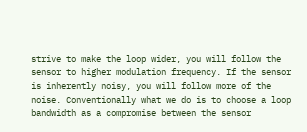strive to make the loop wider, you will follow the sensor to higher modulation frequency. If the sensor is inherently noisy, you will follow more of the noise. Conventionally what we do is to choose a loop bandwidth as a compromise between the sensor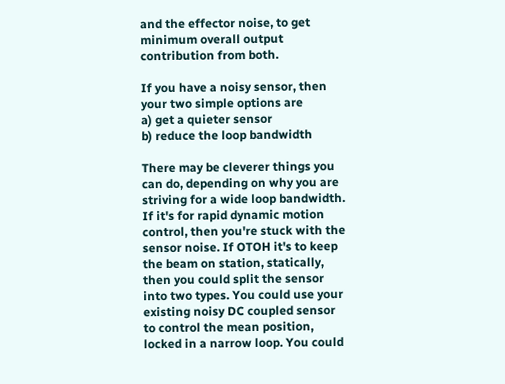and the effector noise, to get minimum overall output contribution from both.

If you have a noisy sensor, then your two simple options are
a) get a quieter sensor
b) reduce the loop bandwidth

There may be cleverer things you can do, depending on why you are striving for a wide loop bandwidth. If it's for rapid dynamic motion control, then you're stuck with the sensor noise. If OTOH it's to keep the beam on station, statically, then you could split the sensor into two types. You could use your existing noisy DC coupled sensor to control the mean position, locked in a narrow loop. You could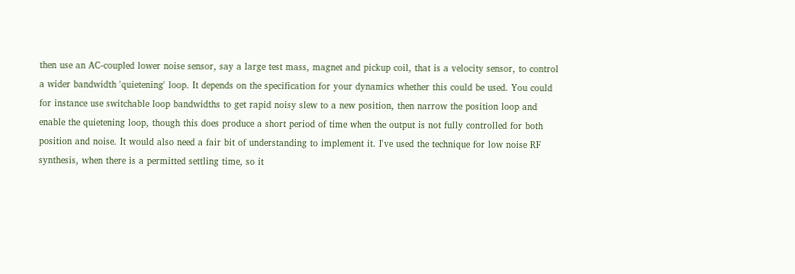then use an AC-coupled lower noise sensor, say a large test mass, magnet and pickup coil, that is a velocity sensor, to control a wider bandwidth 'quietening' loop. It depends on the specification for your dynamics whether this could be used. You could for instance use switchable loop bandwidths to get rapid noisy slew to a new position, then narrow the position loop and enable the quietening loop, though this does produce a short period of time when the output is not fully controlled for both position and noise. It would also need a fair bit of understanding to implement it. I've used the technique for low noise RF synthesis, when there is a permitted settling time, so it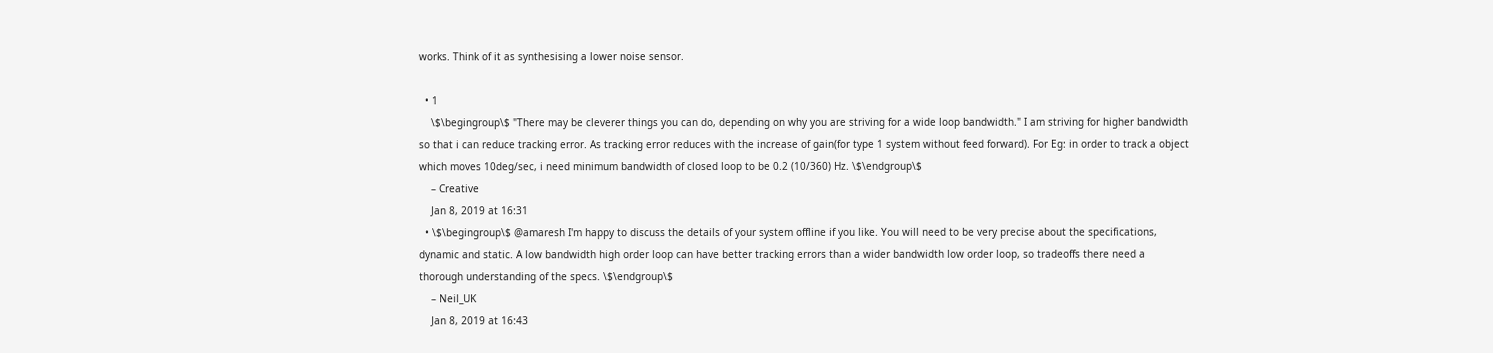works. Think of it as synthesising a lower noise sensor.

  • 1
    \$\begingroup\$ "There may be cleverer things you can do, depending on why you are striving for a wide loop bandwidth." I am striving for higher bandwidth so that i can reduce tracking error. As tracking error reduces with the increase of gain(for type 1 system without feed forward). For Eg: in order to track a object which moves 10deg/sec, i need minimum bandwidth of closed loop to be 0.2 (10/360) Hz. \$\endgroup\$
    – Creative
    Jan 8, 2019 at 16:31
  • \$\begingroup\$ @amaresh I'm happy to discuss the details of your system offline if you like. You will need to be very precise about the specifications, dynamic and static. A low bandwidth high order loop can have better tracking errors than a wider bandwidth low order loop, so tradeoffs there need a thorough understanding of the specs. \$\endgroup\$
    – Neil_UK
    Jan 8, 2019 at 16:43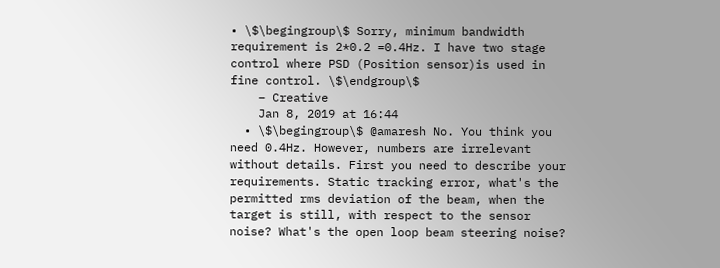• \$\begingroup\$ Sorry, minimum bandwidth requirement is 2*0.2 =0.4Hz. I have two stage control where PSD (Position sensor)is used in fine control. \$\endgroup\$
    – Creative
    Jan 8, 2019 at 16:44
  • \$\begingroup\$ @amaresh No. You think you need 0.4Hz. However, numbers are irrelevant without details. First you need to describe your requirements. Static tracking error, what's the permitted rms deviation of the beam, when the target is still, with respect to the sensor noise? What's the open loop beam steering noise?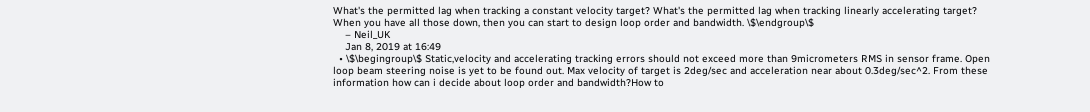What's the permitted lag when tracking a constant velocity target? What's the permitted lag when tracking linearly accelerating target? When you have all those down, then you can start to design loop order and bandwidth. \$\endgroup\$
    – Neil_UK
    Jan 8, 2019 at 16:49
  • \$\begingroup\$ Static,velocity and accelerating tracking errors should not exceed more than 9micrometers RMS in sensor frame. Open loop beam steering noise is yet to be found out. Max velocity of target is 2deg/sec and acceleration near about 0.3deg/sec^2. From these information how can i decide about loop order and bandwidth?How to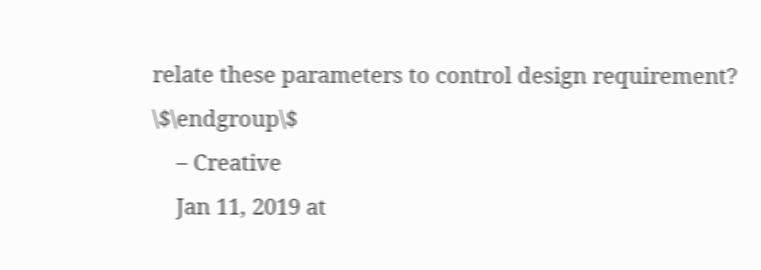relate these parameters to control design requirement? \$\endgroup\$
    – Creative
    Jan 11, 2019 at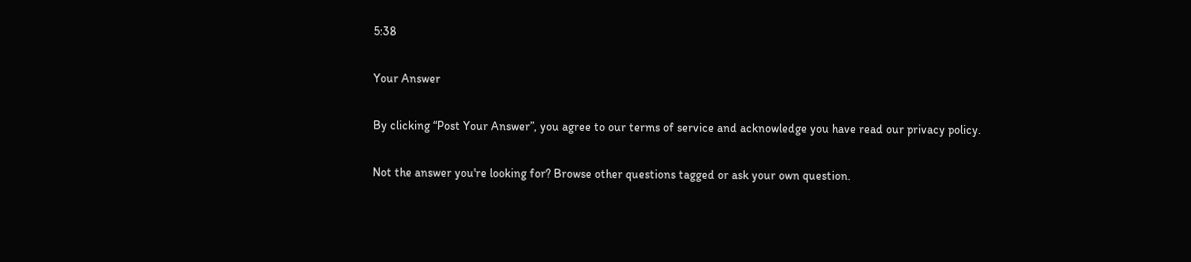5:38

Your Answer

By clicking “Post Your Answer”, you agree to our terms of service and acknowledge you have read our privacy policy.

Not the answer you're looking for? Browse other questions tagged or ask your own question.